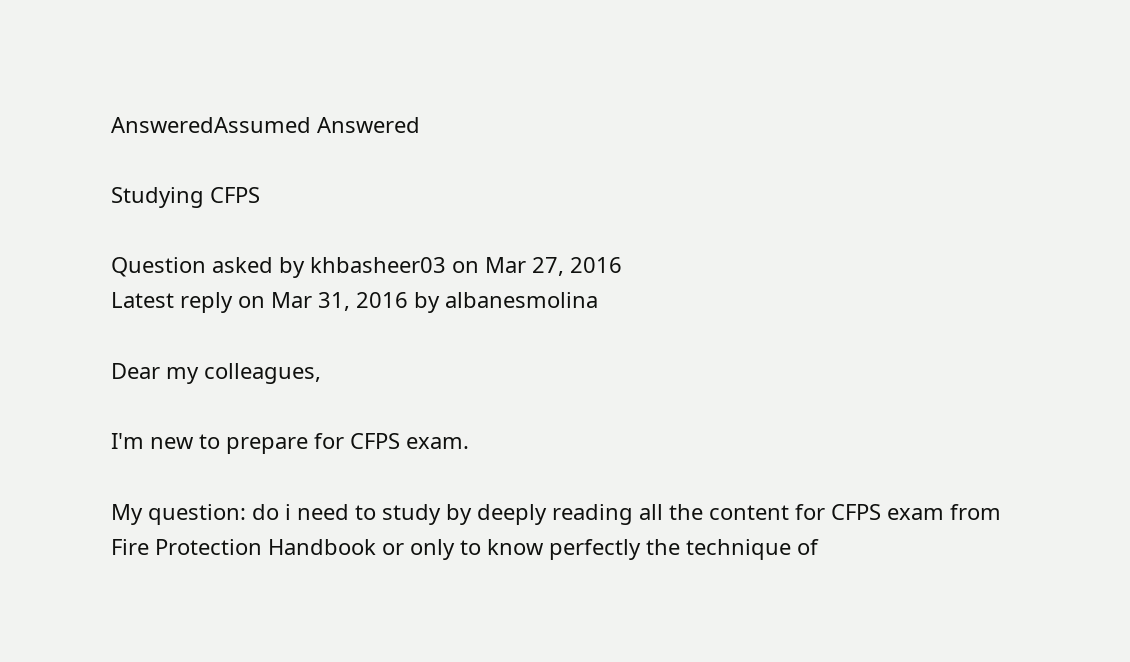AnsweredAssumed Answered

Studying CFPS

Question asked by khbasheer03 on Mar 27, 2016
Latest reply on Mar 31, 2016 by albanesmolina

Dear my colleagues,

I'm new to prepare for CFPS exam.

My question: do i need to study by deeply reading all the content for CFPS exam from Fire Protection Handbook or only to know perfectly the technique of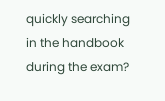quickly searching in the handbook during the exam?